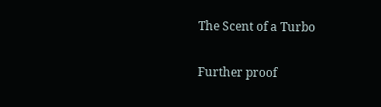The Scent of a Turbo

Further proof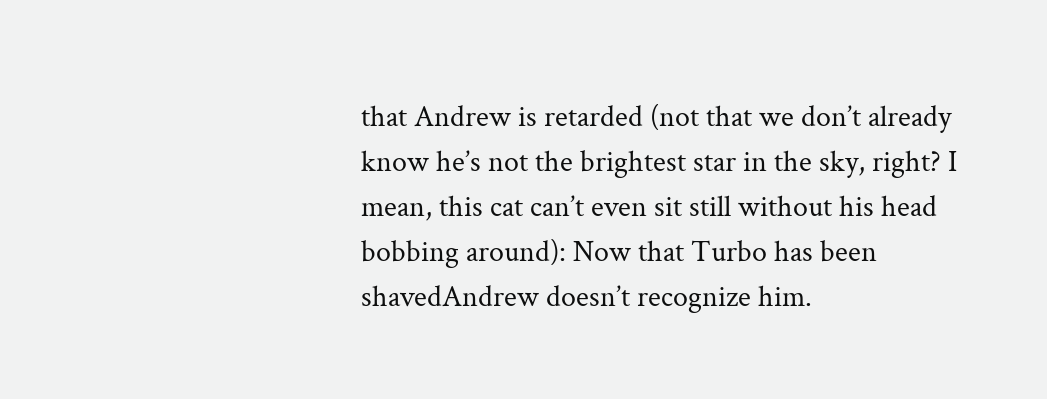that Andrew is retarded (not that we don’t already know he’s not the brightest star in the sky, right? I mean, this cat can’t even sit still without his head bobbing around): Now that Turbo has been shavedAndrew doesn’t recognize him.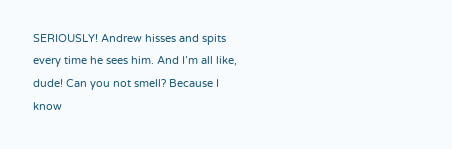SERIOUSLY! Andrew hisses and spits every time he sees him. And I’m all like, dude! Can you not smell? Because I know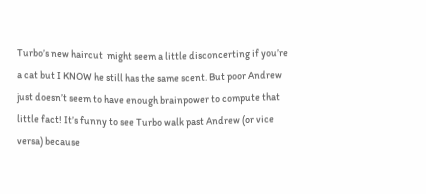Turbo’s new haircut  might seem a little disconcerting if you’re a cat but I KNOW he still has the same scent. But poor Andrew just doesn’t seem to have enough brainpower to compute that little fact! It’s funny to see Turbo walk past Andrew (or vice versa) because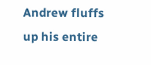Andrew fluffs up his entire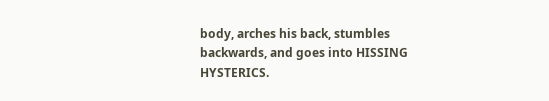body, arches his back, stumbles backwards, and goes into HISSING HYSTERICS.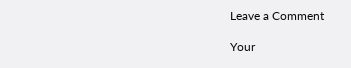Leave a Comment

Your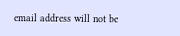email address will not be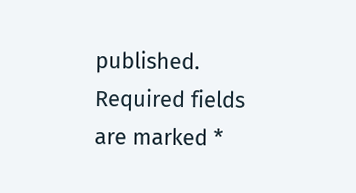published. Required fields are marked *